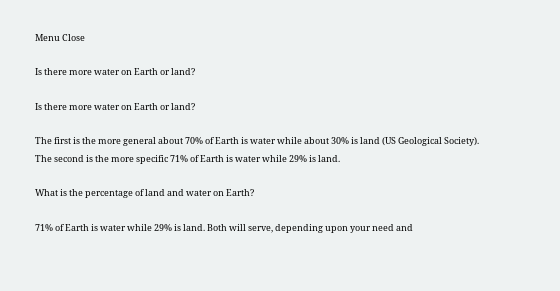Menu Close

Is there more water on Earth or land?

Is there more water on Earth or land?

The first is the more general about 70% of Earth is water while about 30% is land (US Geological Society). The second is the more specific 71% of Earth is water while 29% is land.

What is the percentage of land and water on Earth?

71% of Earth is water while 29% is land. Both will serve, depending upon your need and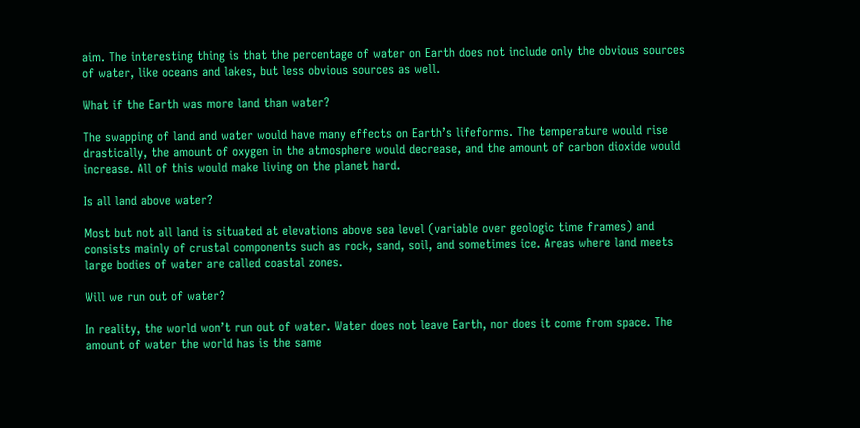aim. The interesting thing is that the percentage of water on Earth does not include only the obvious sources of water, like oceans and lakes, but less obvious sources as well.

What if the Earth was more land than water?

The swapping of land and water would have many effects on Earth’s lifeforms. The temperature would rise drastically, the amount of oxygen in the atmosphere would decrease, and the amount of carbon dioxide would increase. All of this would make living on the planet hard.

Is all land above water?

Most but not all land is situated at elevations above sea level (variable over geologic time frames) and consists mainly of crustal components such as rock, sand, soil, and sometimes ice. Areas where land meets large bodies of water are called coastal zones.

Will we run out of water?

In reality, the world won’t run out of water. Water does not leave Earth, nor does it come from space. The amount of water the world has is the same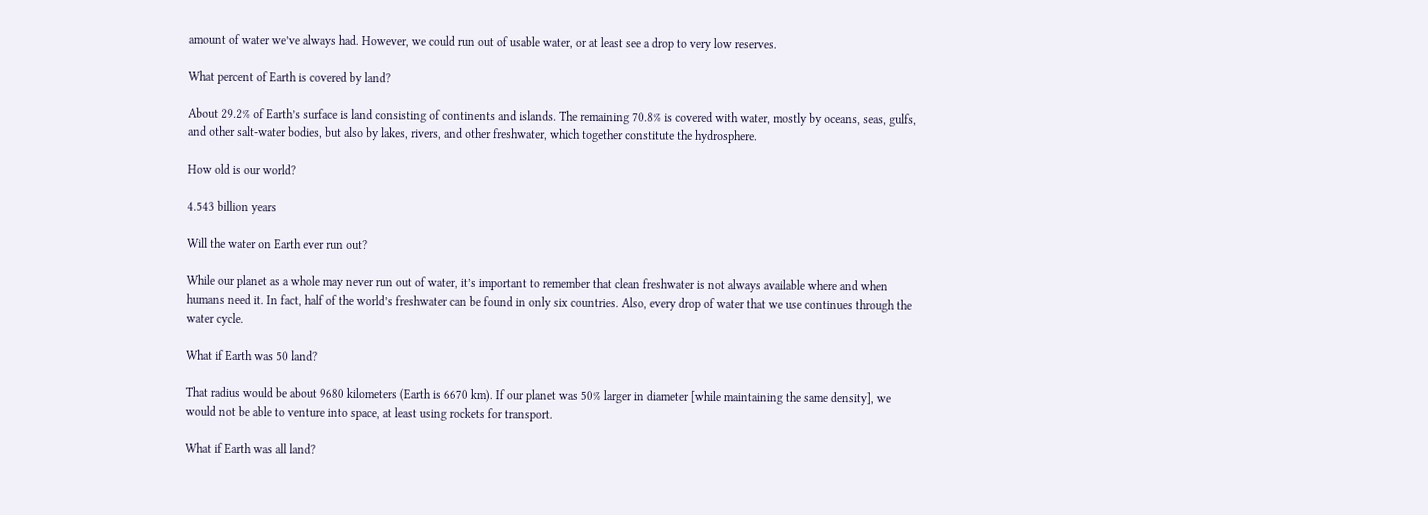amount of water we’ve always had. However, we could run out of usable water, or at least see a drop to very low reserves.

What percent of Earth is covered by land?

About 29.2% of Earth’s surface is land consisting of continents and islands. The remaining 70.8% is covered with water, mostly by oceans, seas, gulfs, and other salt-water bodies, but also by lakes, rivers, and other freshwater, which together constitute the hydrosphere.

How old is our world?

4.543 billion years

Will the water on Earth ever run out?

While our planet as a whole may never run out of water, it’s important to remember that clean freshwater is not always available where and when humans need it. In fact, half of the world’s freshwater can be found in only six countries. Also, every drop of water that we use continues through the water cycle.

What if Earth was 50 land?

That radius would be about 9680 kilometers (Earth is 6670 km). If our planet was 50% larger in diameter [while maintaining the same density], we would not be able to venture into space, at least using rockets for transport.

What if Earth was all land?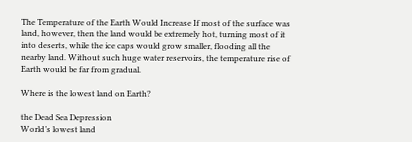The Temperature of the Earth Would Increase If most of the surface was land, however, then the land would be extremely hot, turning most of it into deserts, while the ice caps would grow smaller, flooding all the nearby land. Without such huge water reservoirs, the temperature rise of Earth would be far from gradual.

Where is the lowest land on Earth?

the Dead Sea Depression
World’s lowest land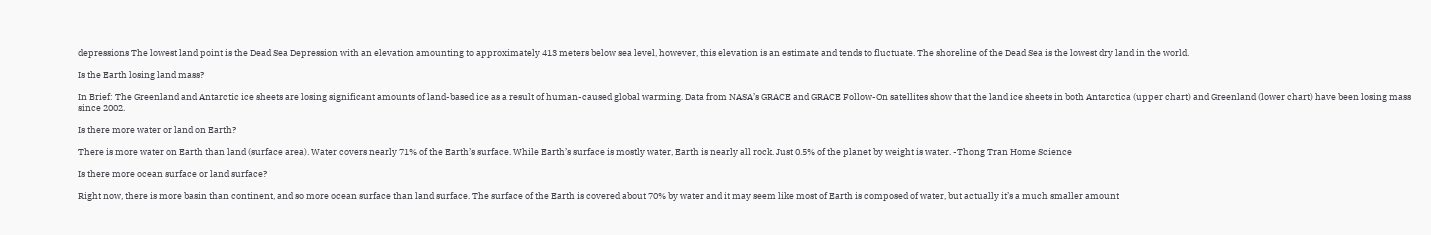depressions The lowest land point is the Dead Sea Depression with an elevation amounting to approximately 413 meters below sea level, however, this elevation is an estimate and tends to fluctuate. The shoreline of the Dead Sea is the lowest dry land in the world.

Is the Earth losing land mass?

In Brief: The Greenland and Antarctic ice sheets are losing significant amounts of land-based ice as a result of human-caused global warming. Data from NASA’s GRACE and GRACE Follow-On satellites show that the land ice sheets in both Antarctica (upper chart) and Greenland (lower chart) have been losing mass since 2002.

Is there more water or land on Earth?

There is more water on Earth than land (surface area). Water covers nearly 71% of the Earth’s surface. While Earth’s surface is mostly water, Earth is nearly all rock. Just 0.5% of the planet by weight is water. -Thong Tran Home Science

Is there more ocean surface or land surface?

Right now, there is more basin than continent, and so more ocean surface than land surface. The surface of the Earth is covered about 70% by water and it may seem like most of Earth is composed of water, but actually it’s a much smaller amount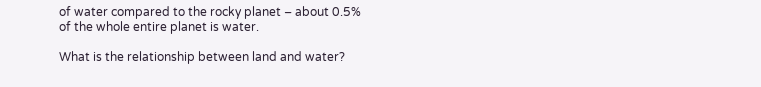of water compared to the rocky planet – about 0.5% of the whole entire planet is water.

What is the relationship between land and water?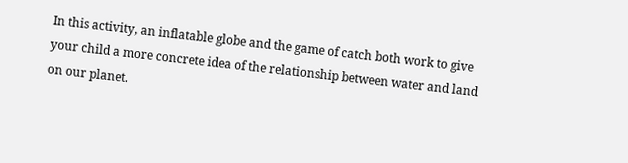In this activity, an inflatable globe and the game of catch both work to give your child a more concrete idea of the relationship between water and land on our planet.